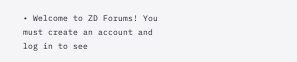• Welcome to ZD Forums! You must create an account and log in to see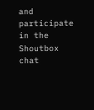and participate in the Shoutbox chat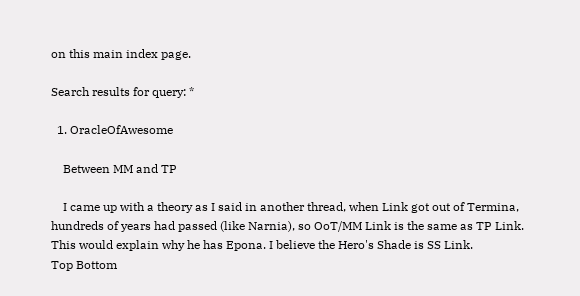on this main index page.

Search results for query: *

  1. OracleOfAwesome

    Between MM and TP

    I came up with a theory as I said in another thread, when Link got out of Termina, hundreds of years had passed (like Narnia), so OoT/MM Link is the same as TP Link. This would explain why he has Epona. I believe the Hero's Shade is SS Link.
Top Bottom